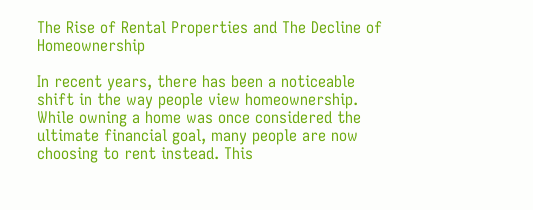The Rise of Rental Properties and The Decline of Homeownership

In recent years, there has been a noticeable shift in the way people view homeownership. While owning a home was once considered the ultimate financial goal, many people are now choosing to rent instead. This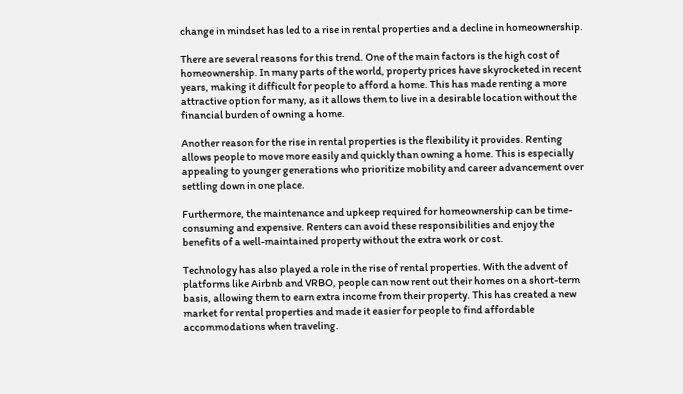change in mindset has led to a rise in rental properties and a decline in homeownership.

There are several reasons for this trend. One of the main factors is the high cost of homeownership. In many parts of the world, property prices have skyrocketed in recent years, making it difficult for people to afford a home. This has made renting a more attractive option for many, as it allows them to live in a desirable location without the financial burden of owning a home.

Another reason for the rise in rental properties is the flexibility it provides. Renting allows people to move more easily and quickly than owning a home. This is especially appealing to younger generations who prioritize mobility and career advancement over settling down in one place.

Furthermore, the maintenance and upkeep required for homeownership can be time-consuming and expensive. Renters can avoid these responsibilities and enjoy the benefits of a well-maintained property without the extra work or cost.

Technology has also played a role in the rise of rental properties. With the advent of platforms like Airbnb and VRBO, people can now rent out their homes on a short-term basis, allowing them to earn extra income from their property. This has created a new market for rental properties and made it easier for people to find affordable accommodations when traveling.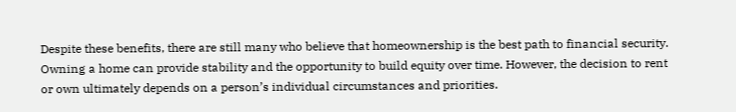Despite these benefits, there are still many who believe that homeownership is the best path to financial security. Owning a home can provide stability and the opportunity to build equity over time. However, the decision to rent or own ultimately depends on a person’s individual circumstances and priorities.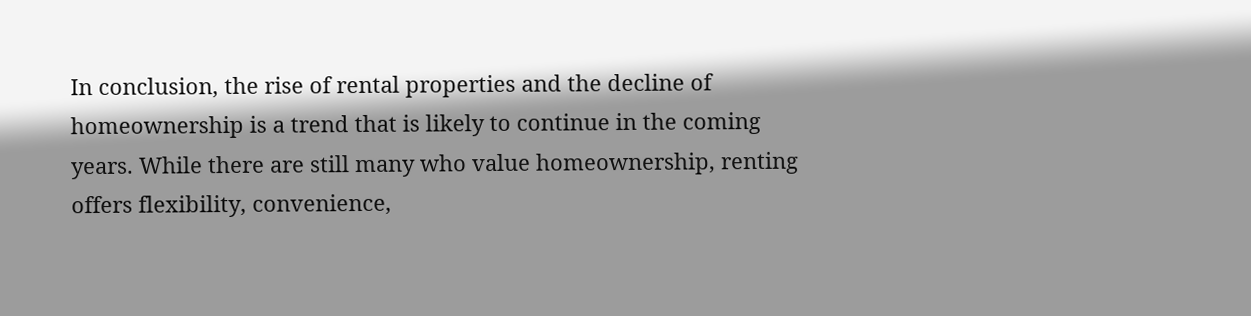In conclusion, the rise of rental properties and the decline of homeownership is a trend that is likely to continue in the coming years. While there are still many who value homeownership, renting offers flexibility, convenience,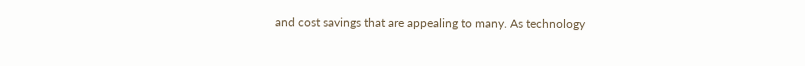and cost savings that are appealing to many. As technology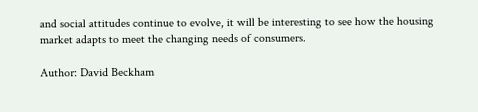and social attitudes continue to evolve, it will be interesting to see how the housing market adapts to meet the changing needs of consumers.

Author: David Beckham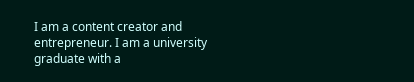I am a content creator and entrepreneur. I am a university graduate with a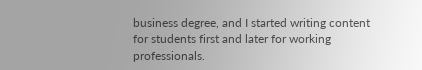business degree, and I started writing content for students first and later for working professionals.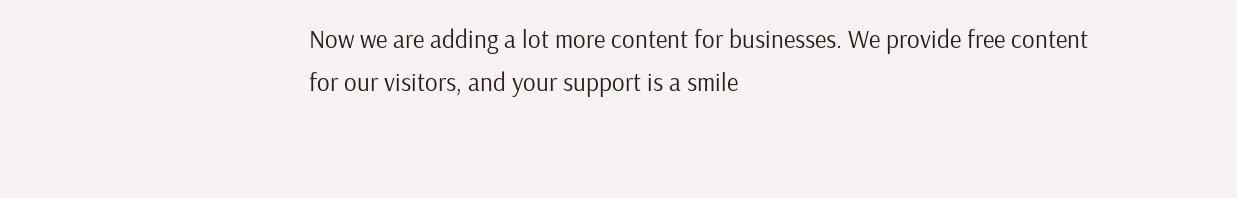Now we are adding a lot more content for businesses. We provide free content for our visitors, and your support is a smile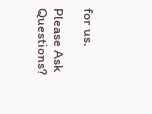for us.

Please Ask Questions?